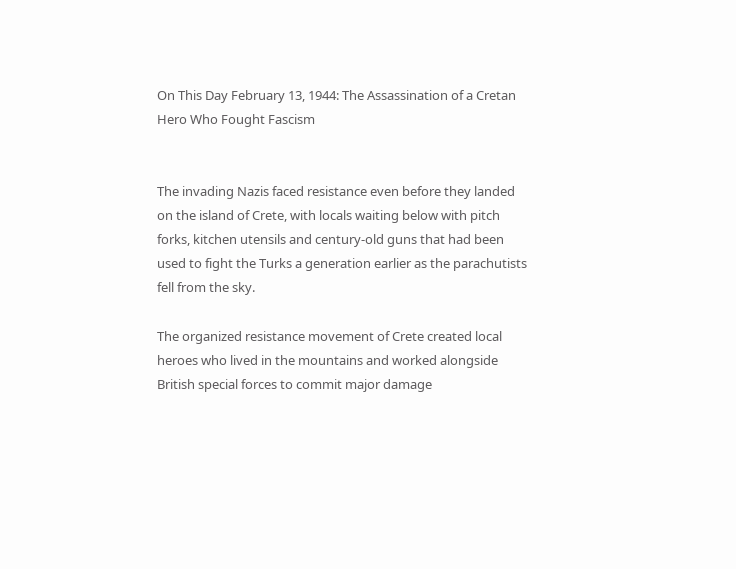On This Day February 13, 1944: The Assassination of a Cretan Hero Who Fought Fascism


The invading Nazis faced resistance even before they landed on the island of Crete, with locals waiting below with pitch forks, kitchen utensils and century-old guns that had been used to fight the Turks a generation earlier as the parachutists fell from the sky.

The organized resistance movement of Crete created local heroes who lived in the mountains and worked alongside British special forces to commit major damage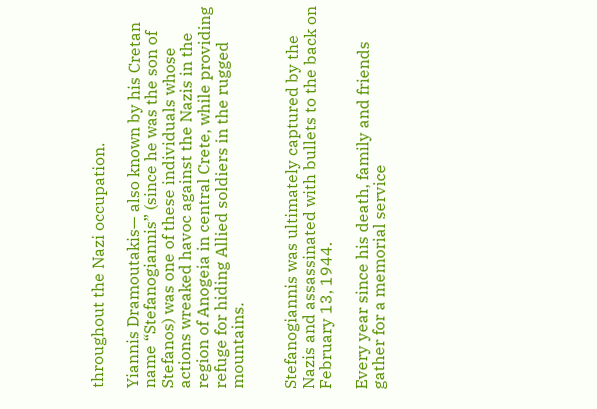throughout the Nazi occupation.

Yiannis Dramoutakis— also known by his Cretan name “Stefanogiannis” (since he was the son of Stefanos) was one of these individuals whose actions wreaked havoc against the Nazis in the region of Anogeia in central Crete, while providing refuge for hiding Allied soldiers in the rugged mountains.


Stefanogiannis was ultimately captured by the Nazis and assassinated with bullets to the back on February 13, 1944.

Every year since his death, family and friends gather for a memorial service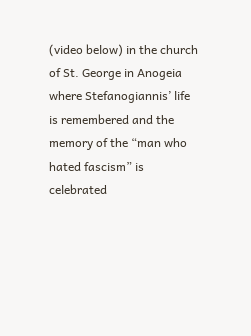(video below) in the church of St. George in Anogeia where Stefanogiannis’ life is remembered and the memory of the “man who hated fascism” is celebrated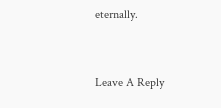eternally.


Leave A Reply